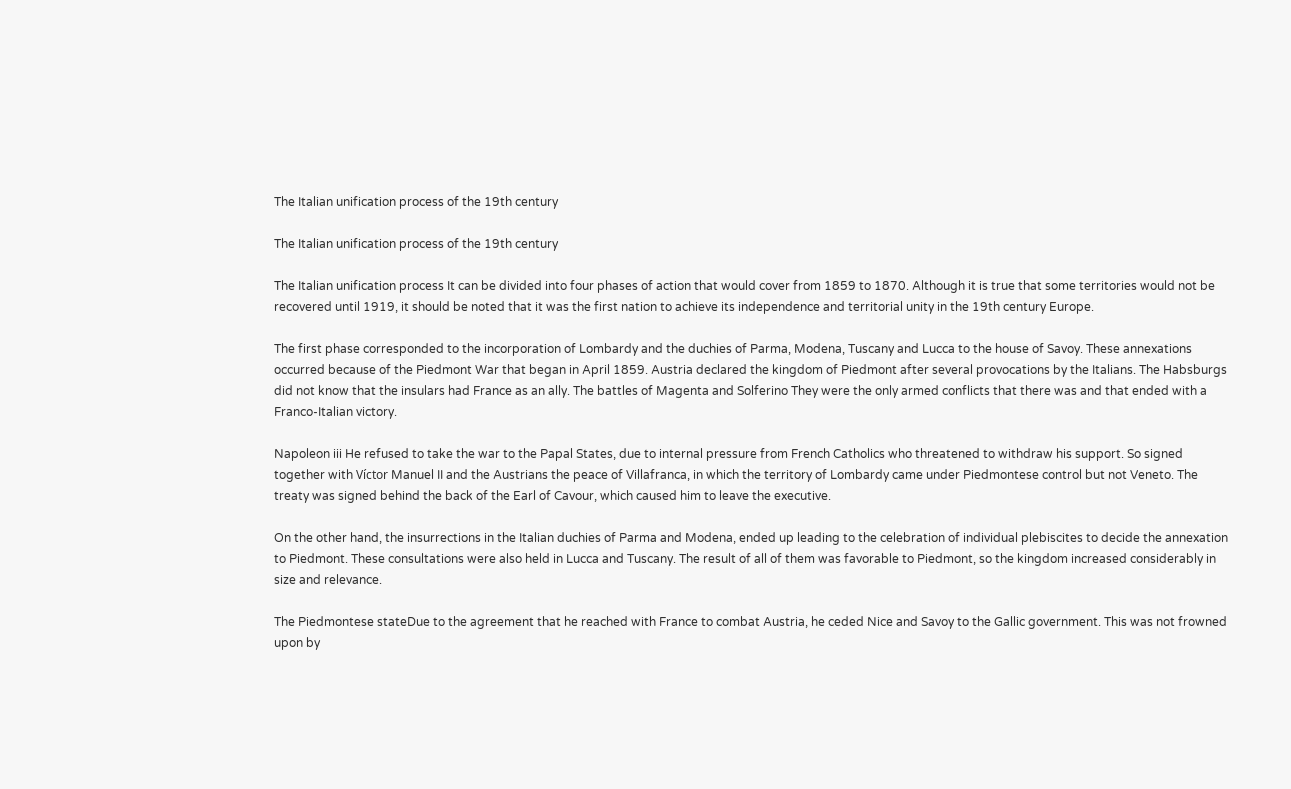The Italian unification process of the 19th century

The Italian unification process of the 19th century

The Italian unification process It can be divided into four phases of action that would cover from 1859 to 1870. Although it is true that some territories would not be recovered until 1919, it should be noted that it was the first nation to achieve its independence and territorial unity in the 19th century Europe.

The first phase corresponded to the incorporation of Lombardy and the duchies of Parma, Modena, Tuscany and Lucca to the house of Savoy. These annexations occurred because of the Piedmont War that began in April 1859. Austria declared the kingdom of Piedmont after several provocations by the Italians. The Habsburgs did not know that the insulars had France as an ally. The battles of Magenta and Solferino They were the only armed conflicts that there was and that ended with a Franco-Italian victory.

Napoleon iii He refused to take the war to the Papal States, due to internal pressure from French Catholics who threatened to withdraw his support. So signed together with Víctor Manuel II and the Austrians the peace of Villafranca, in which the territory of Lombardy came under Piedmontese control but not Veneto. The treaty was signed behind the back of the Earl of Cavour, which caused him to leave the executive.

On the other hand, the insurrections in the Italian duchies of Parma and Modena, ended up leading to the celebration of individual plebiscites to decide the annexation to Piedmont. These consultations were also held in Lucca and Tuscany. The result of all of them was favorable to Piedmont, so the kingdom increased considerably in size and relevance.

The Piedmontese stateDue to the agreement that he reached with France to combat Austria, he ceded Nice and Savoy to the Gallic government. This was not frowned upon by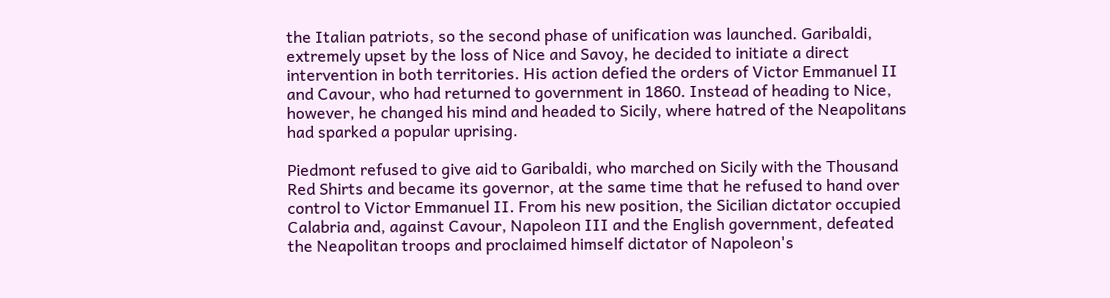the Italian patriots, so the second phase of unification was launched. Garibaldi, extremely upset by the loss of Nice and Savoy, he decided to initiate a direct intervention in both territories. His action defied the orders of Victor Emmanuel II and Cavour, who had returned to government in 1860. Instead of heading to Nice, however, he changed his mind and headed to Sicily, where hatred of the Neapolitans had sparked a popular uprising.

Piedmont refused to give aid to Garibaldi, who marched on Sicily with the Thousand Red Shirts and became its governor, at the same time that he refused to hand over control to Victor Emmanuel II. From his new position, the Sicilian dictator occupied Calabria and, against Cavour, Napoleon III and the English government, defeated the Neapolitan troops and proclaimed himself dictator of Napoleon's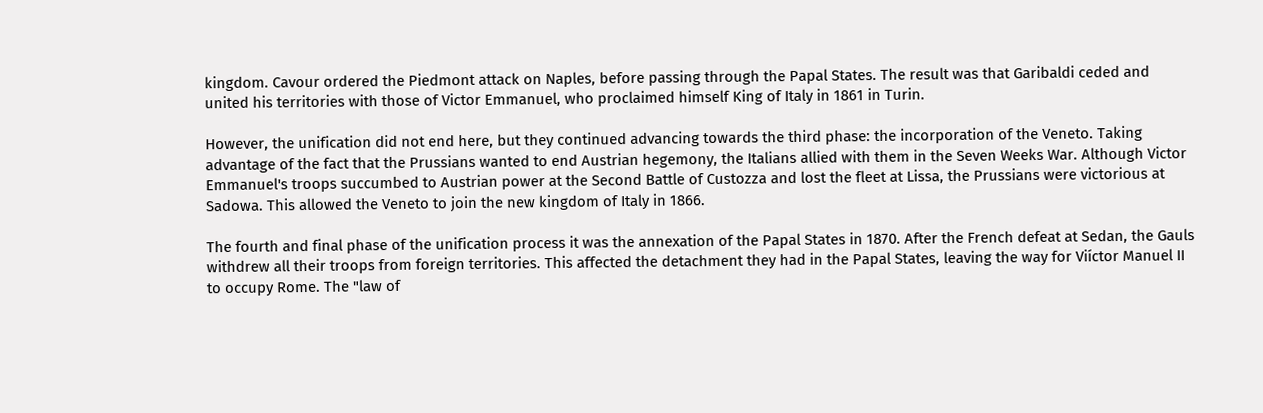kingdom. Cavour ordered the Piedmont attack on Naples, before passing through the Papal States. The result was that Garibaldi ceded and united his territories with those of Victor Emmanuel, who proclaimed himself King of Italy in 1861 in Turin.

However, the unification did not end here, but they continued advancing towards the third phase: the incorporation of the Veneto. Taking advantage of the fact that the Prussians wanted to end Austrian hegemony, the Italians allied with them in the Seven Weeks War. Although Victor Emmanuel's troops succumbed to Austrian power at the Second Battle of Custozza and lost the fleet at Lissa, the Prussians were victorious at Sadowa. This allowed the Veneto to join the new kingdom of Italy in 1866.

The fourth and final phase of the unification process it was the annexation of the Papal States in 1870. After the French defeat at Sedan, the Gauls withdrew all their troops from foreign territories. This affected the detachment they had in the Papal States, leaving the way for Viíctor Manuel II to occupy Rome. The "law of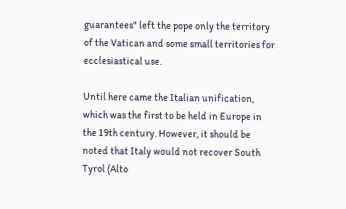guarantees" left the pope only the territory of the Vatican and some small territories for ecclesiastical use.

Until here came the Italian unification, which was the first to be held in Europe in the 19th century. However, it should be noted that Italy would not recover South Tyrol (Alto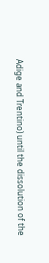Adige and Trentino) until the dissolution of the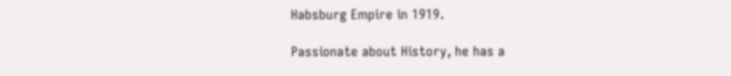Habsburg Empire in 1919.

Passionate about History, he has a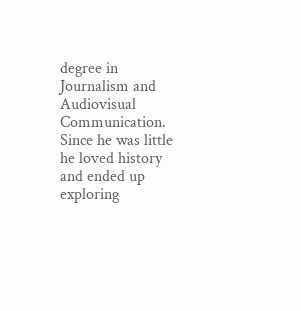degree in Journalism and Audiovisual Communication. Since he was little he loved history and ended up exploring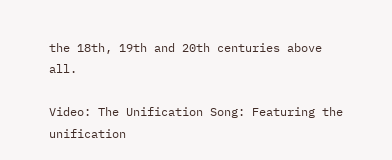the 18th, 19th and 20th centuries above all.

Video: The Unification Song: Featuring the unification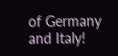of Germany and Italy!